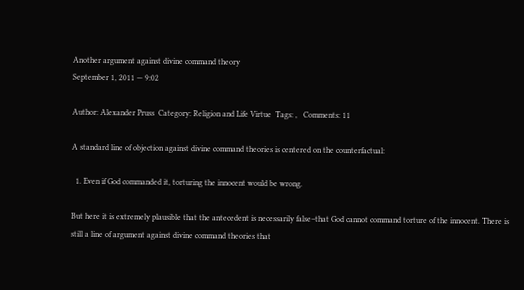Another argument against divine command theory
September 1, 2011 — 9:02

Author: Alexander Pruss  Category: Religion and Life Virtue  Tags: ,   Comments: 11

A standard line of objection against divine command theories is centered on the counterfactual:

  1. Even if God commanded it, torturing the innocent would be wrong.

But here it is extremely plausible that the antecedent is necessarily false–that God cannot command torture of the innocent. There is still a line of argument against divine command theories that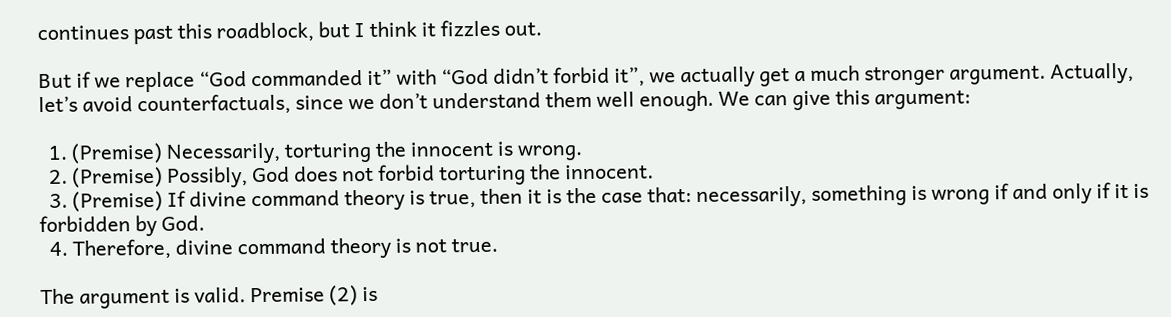continues past this roadblock, but I think it fizzles out.

But if we replace “God commanded it” with “God didn’t forbid it”, we actually get a much stronger argument. Actually, let’s avoid counterfactuals, since we don’t understand them well enough. We can give this argument:

  1. (Premise) Necessarily, torturing the innocent is wrong.
  2. (Premise) Possibly, God does not forbid torturing the innocent.
  3. (Premise) If divine command theory is true, then it is the case that: necessarily, something is wrong if and only if it is forbidden by God.
  4. Therefore, divine command theory is not true.

The argument is valid. Premise (2) is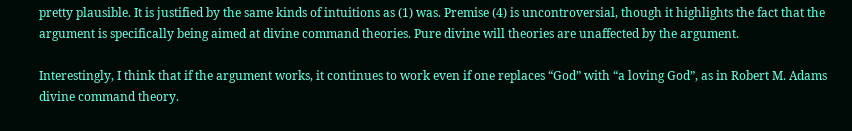pretty plausible. It is justified by the same kinds of intuitions as (1) was. Premise (4) is uncontroversial, though it highlights the fact that the argument is specifically being aimed at divine command theories. Pure divine will theories are unaffected by the argument.

Interestingly, I think that if the argument works, it continues to work even if one replaces “God” with “a loving God”, as in Robert M. Adams divine command theory.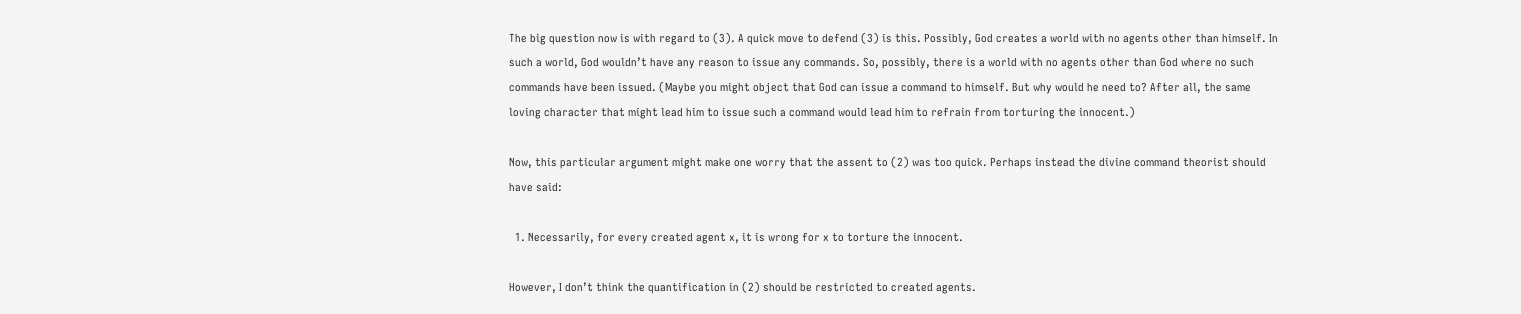The big question now is with regard to (3). A quick move to defend (3) is this. Possibly, God creates a world with no agents other than himself. In such a world, God wouldn’t have any reason to issue any commands. So, possibly, there is a world with no agents other than God where no such commands have been issued. (Maybe you might object that God can issue a command to himself. But why would he need to? After all, the same loving character that might lead him to issue such a command would lead him to refrain from torturing the innocent.)

Now, this particular argument might make one worry that the assent to (2) was too quick. Perhaps instead the divine command theorist should have said:

  1. Necessarily, for every created agent x, it is wrong for x to torture the innocent.

However, I don’t think the quantification in (2) should be restricted to created agents.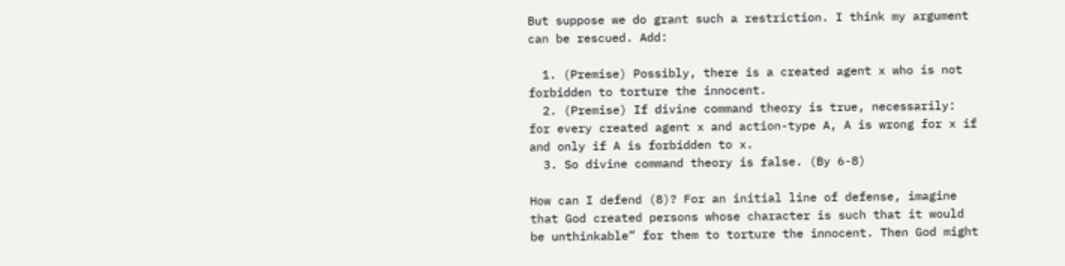But suppose we do grant such a restriction. I think my argument can be rescued. Add:

  1. (Premise) Possibly, there is a created agent x who is not forbidden to torture the innocent.
  2. (Premise) If divine command theory is true, necessarily: for every created agent x and action-type A, A is wrong for x if and only if A is forbidden to x.
  3. So divine command theory is false. (By 6-8)

How can I defend (8)? For an initial line of defense, imagine that God created persons whose character is such that it would be unthinkable” for them to torture the innocent. Then God might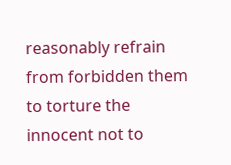reasonably refrain from forbidden them to torture the innocent not to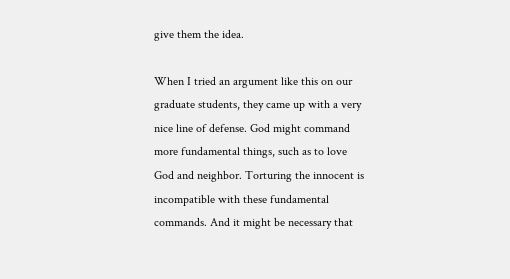give them the idea.

When I tried an argument like this on our graduate students, they came up with a very nice line of defense. God might command more fundamental things, such as to love God and neighbor. Torturing the innocent is incompatible with these fundamental commands. And it might be necessary that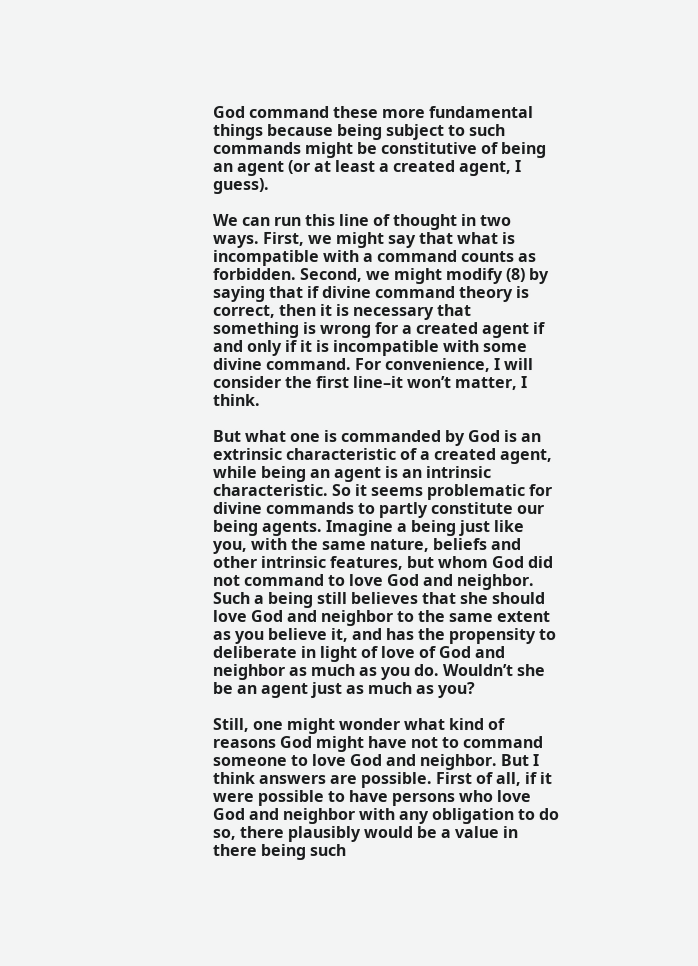God command these more fundamental things because being subject to such commands might be constitutive of being an agent (or at least a created agent, I guess).

We can run this line of thought in two ways. First, we might say that what is incompatible with a command counts as forbidden. Second, we might modify (8) by saying that if divine command theory is correct, then it is necessary that something is wrong for a created agent if and only if it is incompatible with some divine command. For convenience, I will consider the first line–it won’t matter, I think.

But what one is commanded by God is an extrinsic characteristic of a created agent, while being an agent is an intrinsic characteristic. So it seems problematic for divine commands to partly constitute our being agents. Imagine a being just like you, with the same nature, beliefs and other intrinsic features, but whom God did not command to love God and neighbor. Such a being still believes that she should love God and neighbor to the same extent as you believe it, and has the propensity to deliberate in light of love of God and neighbor as much as you do. Wouldn’t she be an agent just as much as you?

Still, one might wonder what kind of reasons God might have not to command someone to love God and neighbor. But I think answers are possible. First of all, if it were possible to have persons who love God and neighbor with any obligation to do so, there plausibly would be a value in there being such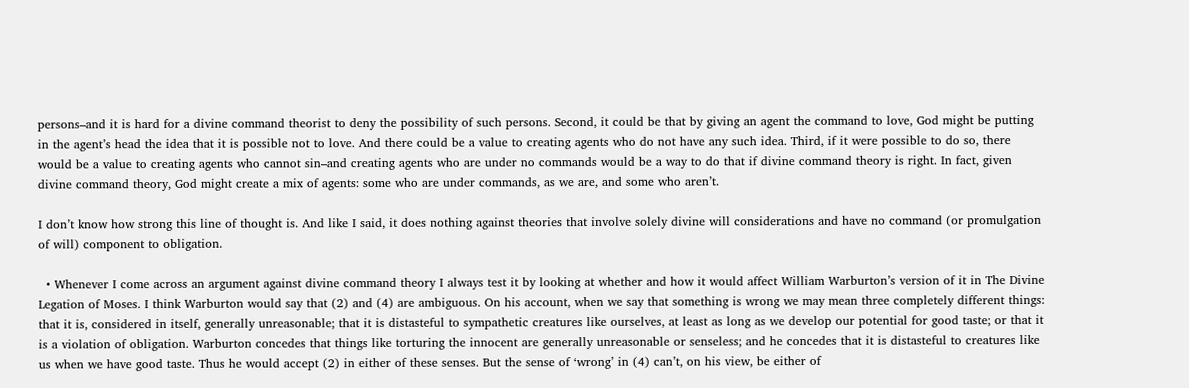persons–and it is hard for a divine command theorist to deny the possibility of such persons. Second, it could be that by giving an agent the command to love, God might be putting in the agent’s head the idea that it is possible not to love. And there could be a value to creating agents who do not have any such idea. Third, if it were possible to do so, there would be a value to creating agents who cannot sin–and creating agents who are under no commands would be a way to do that if divine command theory is right. In fact, given divine command theory, God might create a mix of agents: some who are under commands, as we are, and some who aren’t.

I don’t know how strong this line of thought is. And like I said, it does nothing against theories that involve solely divine will considerations and have no command (or promulgation of will) component to obligation.

  • Whenever I come across an argument against divine command theory I always test it by looking at whether and how it would affect William Warburton’s version of it in The Divine Legation of Moses. I think Warburton would say that (2) and (4) are ambiguous. On his account, when we say that something is wrong we may mean three completely different things: that it is, considered in itself, generally unreasonable; that it is distasteful to sympathetic creatures like ourselves, at least as long as we develop our potential for good taste; or that it is a violation of obligation. Warburton concedes that things like torturing the innocent are generally unreasonable or senseless; and he concedes that it is distasteful to creatures like us when we have good taste. Thus he would accept (2) in either of these senses. But the sense of ‘wrong’ in (4) can’t, on his view, be either of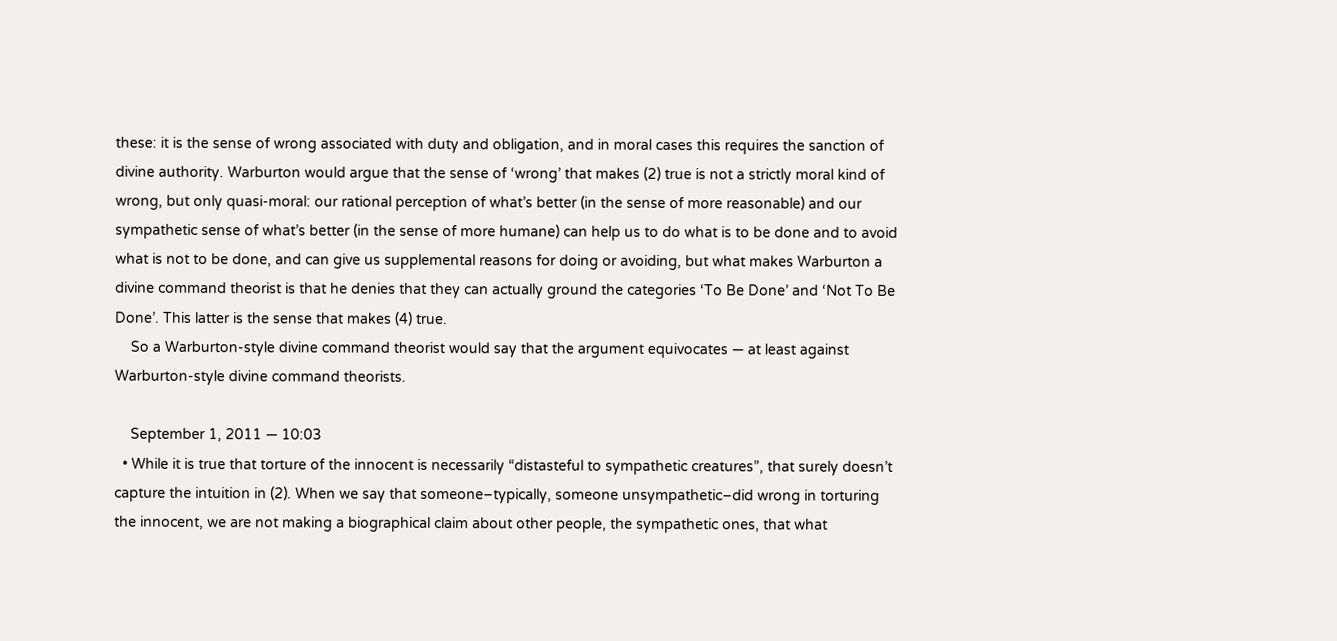these: it is the sense of wrong associated with duty and obligation, and in moral cases this requires the sanction of divine authority. Warburton would argue that the sense of ‘wrong’ that makes (2) true is not a strictly moral kind of wrong, but only quasi-moral: our rational perception of what’s better (in the sense of more reasonable) and our sympathetic sense of what’s better (in the sense of more humane) can help us to do what is to be done and to avoid what is not to be done, and can give us supplemental reasons for doing or avoiding, but what makes Warburton a divine command theorist is that he denies that they can actually ground the categories ‘To Be Done’ and ‘Not To Be Done’. This latter is the sense that makes (4) true.
    So a Warburton-style divine command theorist would say that the argument equivocates — at least against Warburton-style divine command theorists.

    September 1, 2011 — 10:03
  • While it is true that torture of the innocent is necessarily “distasteful to sympathetic creatures”, that surely doesn’t capture the intuition in (2). When we say that someone–typically, someone unsympathetic–did wrong in torturing the innocent, we are not making a biographical claim about other people, the sympathetic ones, that what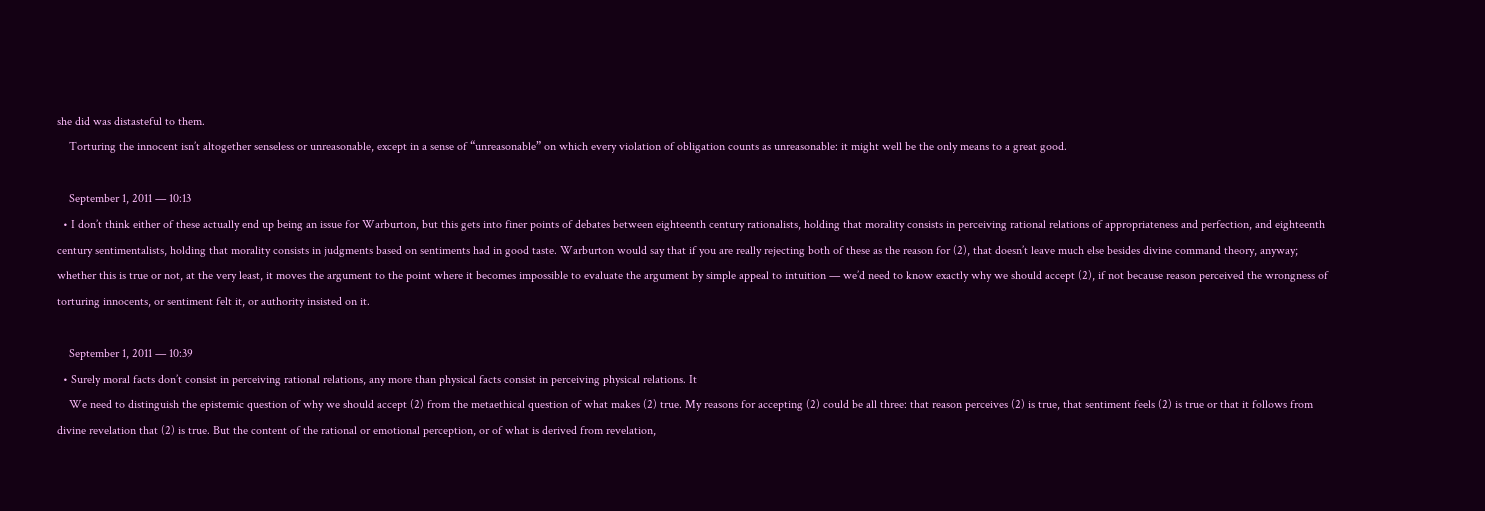she did was distasteful to them.
    Torturing the innocent isn’t altogether senseless or unreasonable, except in a sense of “unreasonable” on which every violation of obligation counts as unreasonable: it might well be the only means to a great good.

    September 1, 2011 — 10:13
  • I don’t think either of these actually end up being an issue for Warburton, but this gets into finer points of debates between eighteenth century rationalists, holding that morality consists in perceiving rational relations of appropriateness and perfection, and eighteenth century sentimentalists, holding that morality consists in judgments based on sentiments had in good taste. Warburton would say that if you are really rejecting both of these as the reason for (2), that doesn’t leave much else besides divine command theory, anyway; whether this is true or not, at the very least, it moves the argument to the point where it becomes impossible to evaluate the argument by simple appeal to intuition — we’d need to know exactly why we should accept (2), if not because reason perceived the wrongness of torturing innocents, or sentiment felt it, or authority insisted on it.

    September 1, 2011 — 10:39
  • Surely moral facts don’t consist in perceiving rational relations, any more than physical facts consist in perceiving physical relations. It
    We need to distinguish the epistemic question of why we should accept (2) from the metaethical question of what makes (2) true. My reasons for accepting (2) could be all three: that reason perceives (2) is true, that sentiment feels (2) is true or that it follows from divine revelation that (2) is true. But the content of the rational or emotional perception, or of what is derived from revelation,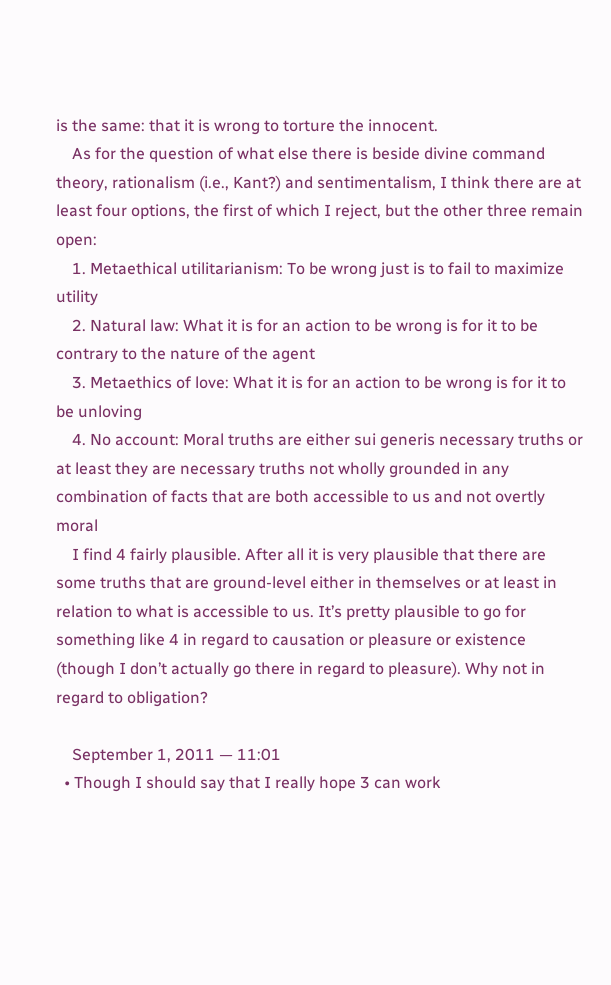is the same: that it is wrong to torture the innocent.
    As for the question of what else there is beside divine command theory, rationalism (i.e., Kant?) and sentimentalism, I think there are at least four options, the first of which I reject, but the other three remain open:
    1. Metaethical utilitarianism: To be wrong just is to fail to maximize utility
    2. Natural law: What it is for an action to be wrong is for it to be contrary to the nature of the agent
    3. Metaethics of love: What it is for an action to be wrong is for it to be unloving
    4. No account: Moral truths are either sui generis necessary truths or at least they are necessary truths not wholly grounded in any combination of facts that are both accessible to us and not overtly moral
    I find 4 fairly plausible. After all it is very plausible that there are some truths that are ground-level either in themselves or at least in relation to what is accessible to us. It’s pretty plausible to go for something like 4 in regard to causation or pleasure or existence (though I don’t actually go there in regard to pleasure). Why not in regard to obligation?

    September 1, 2011 — 11:01
  • Though I should say that I really hope 3 can work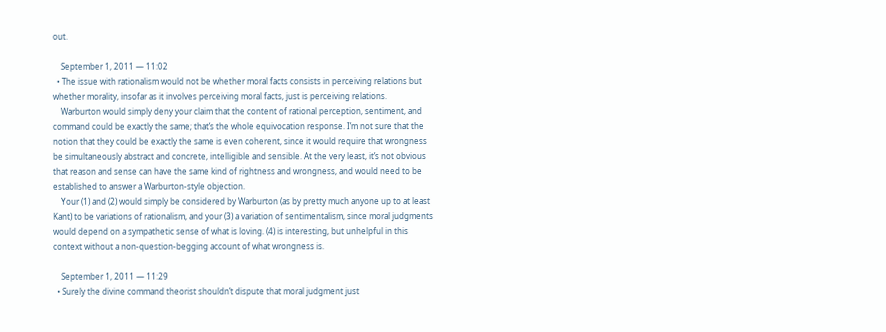out.

    September 1, 2011 — 11:02
  • The issue with rationalism would not be whether moral facts consists in perceiving relations but whether morality, insofar as it involves perceiving moral facts, just is perceiving relations.
    Warburton would simply deny your claim that the content of rational perception, sentiment, and command could be exactly the same; that’s the whole equivocation response. I’m not sure that the notion that they could be exactly the same is even coherent, since it would require that wrongness be simultaneously abstract and concrete, intelligible and sensible. At the very least, it’s not obvious that reason and sense can have the same kind of rightness and wrongness, and would need to be established to answer a Warburton-style objection.
    Your (1) and (2) would simply be considered by Warburton (as by pretty much anyone up to at least Kant) to be variations of rationalism, and your (3) a variation of sentimentalism, since moral judgments would depend on a sympathetic sense of what is loving. (4) is interesting, but unhelpful in this context without a non-question-begging account of what wrongness is.

    September 1, 2011 — 11:29
  • Surely the divine command theorist shouldn’t dispute that moral judgment just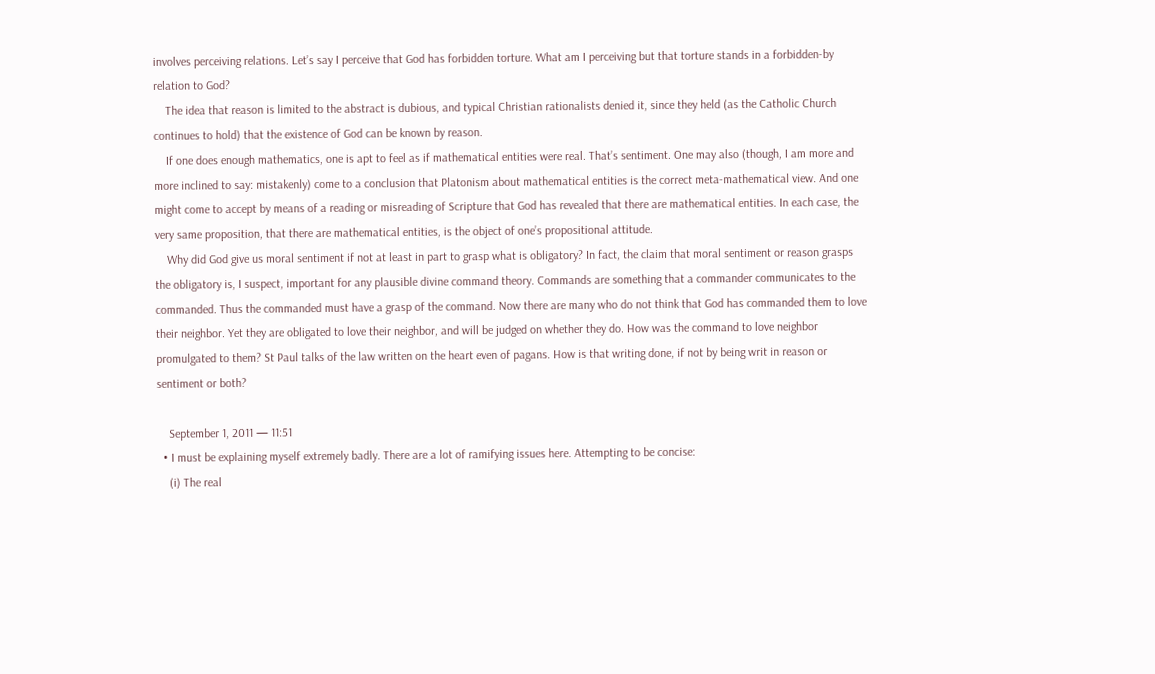involves perceiving relations. Let’s say I perceive that God has forbidden torture. What am I perceiving but that torture stands in a forbidden-by relation to God?
    The idea that reason is limited to the abstract is dubious, and typical Christian rationalists denied it, since they held (as the Catholic Church continues to hold) that the existence of God can be known by reason.
    If one does enough mathematics, one is apt to feel as if mathematical entities were real. That’s sentiment. One may also (though, I am more and more inclined to say: mistakenly) come to a conclusion that Platonism about mathematical entities is the correct meta-mathematical view. And one might come to accept by means of a reading or misreading of Scripture that God has revealed that there are mathematical entities. In each case, the very same proposition, that there are mathematical entities, is the object of one’s propositional attitude.
    Why did God give us moral sentiment if not at least in part to grasp what is obligatory? In fact, the claim that moral sentiment or reason grasps the obligatory is, I suspect, important for any plausible divine command theory. Commands are something that a commander communicates to the commanded. Thus the commanded must have a grasp of the command. Now there are many who do not think that God has commanded them to love their neighbor. Yet they are obligated to love their neighbor, and will be judged on whether they do. How was the command to love neighbor promulgated to them? St Paul talks of the law written on the heart even of pagans. How is that writing done, if not by being writ in reason or sentiment or both?

    September 1, 2011 — 11:51
  • I must be explaining myself extremely badly. There are a lot of ramifying issues here. Attempting to be concise:
    (i) The real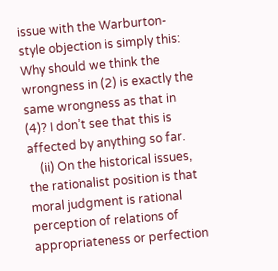issue with the Warburton-style objection is simply this: Why should we think the wrongness in (2) is exactly the same wrongness as that in (4)? I don’t see that this is affected by anything so far.
    (ii) On the historical issues, the rationalist position is that moral judgment is rational perception of relations of appropriateness or perfection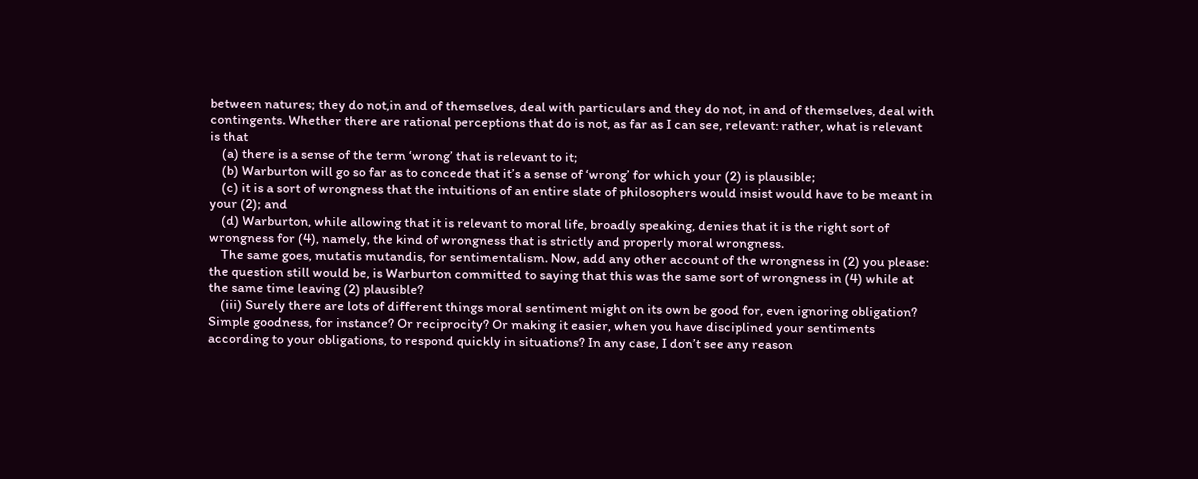between natures; they do not,in and of themselves, deal with particulars and they do not, in and of themselves, deal with contingents. Whether there are rational perceptions that do is not, as far as I can see, relevant: rather, what is relevant is that
    (a) there is a sense of the term ‘wrong’ that is relevant to it;
    (b) Warburton will go so far as to concede that it’s a sense of ‘wrong’ for which your (2) is plausible;
    (c) it is a sort of wrongness that the intuitions of an entire slate of philosophers would insist would have to be meant in your (2); and
    (d) Warburton, while allowing that it is relevant to moral life, broadly speaking, denies that it is the right sort of wrongness for (4), namely, the kind of wrongness that is strictly and properly moral wrongness.
    The same goes, mutatis mutandis, for sentimentalism. Now, add any other account of the wrongness in (2) you please: the question still would be, is Warburton committed to saying that this was the same sort of wrongness in (4) while at the same time leaving (2) plausible?
    (iii) Surely there are lots of different things moral sentiment might on its own be good for, even ignoring obligation? Simple goodness, for instance? Or reciprocity? Or making it easier, when you have disciplined your sentiments according to your obligations, to respond quickly in situations? In any case, I don’t see any reason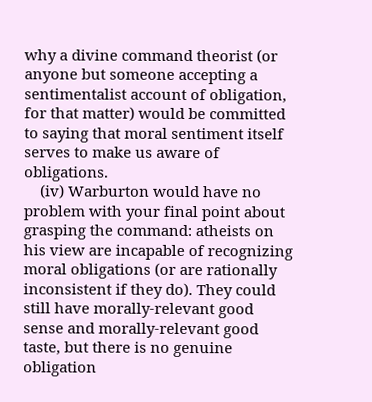why a divine command theorist (or anyone but someone accepting a sentimentalist account of obligation, for that matter) would be committed to saying that moral sentiment itself serves to make us aware of obligations.
    (iv) Warburton would have no problem with your final point about grasping the command: atheists on his view are incapable of recognizing moral obligations (or are rationally inconsistent if they do). They could still have morally-relevant good sense and morally-relevant good taste, but there is no genuine obligation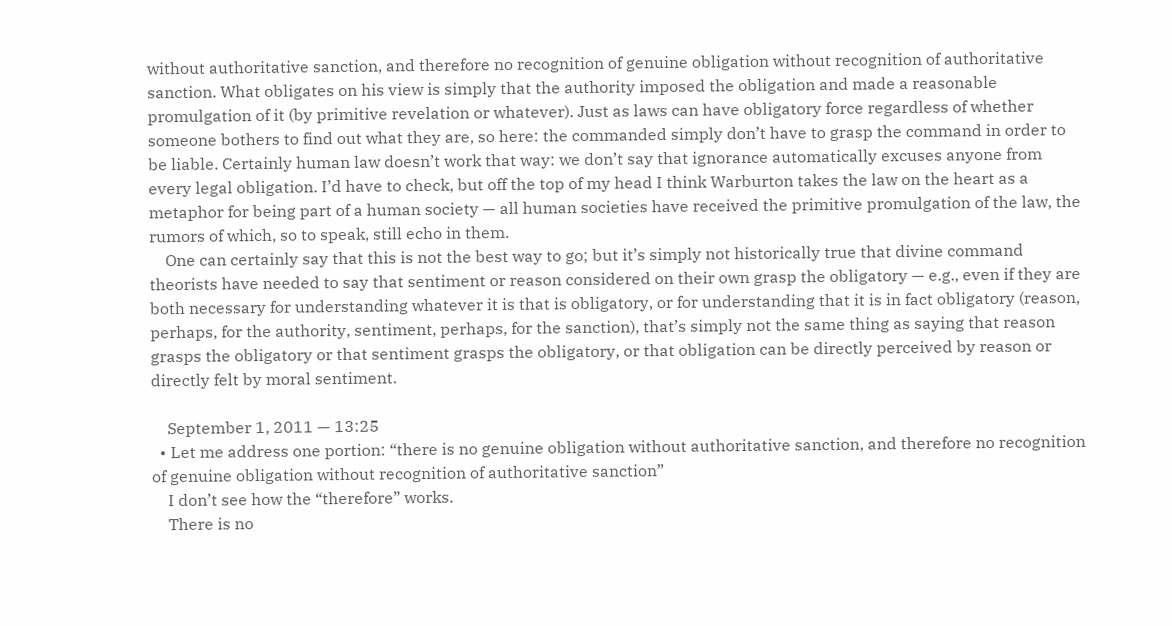without authoritative sanction, and therefore no recognition of genuine obligation without recognition of authoritative sanction. What obligates on his view is simply that the authority imposed the obligation and made a reasonable promulgation of it (by primitive revelation or whatever). Just as laws can have obligatory force regardless of whether someone bothers to find out what they are, so here: the commanded simply don’t have to grasp the command in order to be liable. Certainly human law doesn’t work that way: we don’t say that ignorance automatically excuses anyone from every legal obligation. I’d have to check, but off the top of my head I think Warburton takes the law on the heart as a metaphor for being part of a human society — all human societies have received the primitive promulgation of the law, the rumors of which, so to speak, still echo in them.
    One can certainly say that this is not the best way to go; but it’s simply not historically true that divine command theorists have needed to say that sentiment or reason considered on their own grasp the obligatory — e.g., even if they are both necessary for understanding whatever it is that is obligatory, or for understanding that it is in fact obligatory (reason, perhaps, for the authority, sentiment, perhaps, for the sanction), that’s simply not the same thing as saying that reason grasps the obligatory or that sentiment grasps the obligatory, or that obligation can be directly perceived by reason or directly felt by moral sentiment.

    September 1, 2011 — 13:25
  • Let me address one portion: “there is no genuine obligation without authoritative sanction, and therefore no recognition of genuine obligation without recognition of authoritative sanction”
    I don’t see how the “therefore” works.
    There is no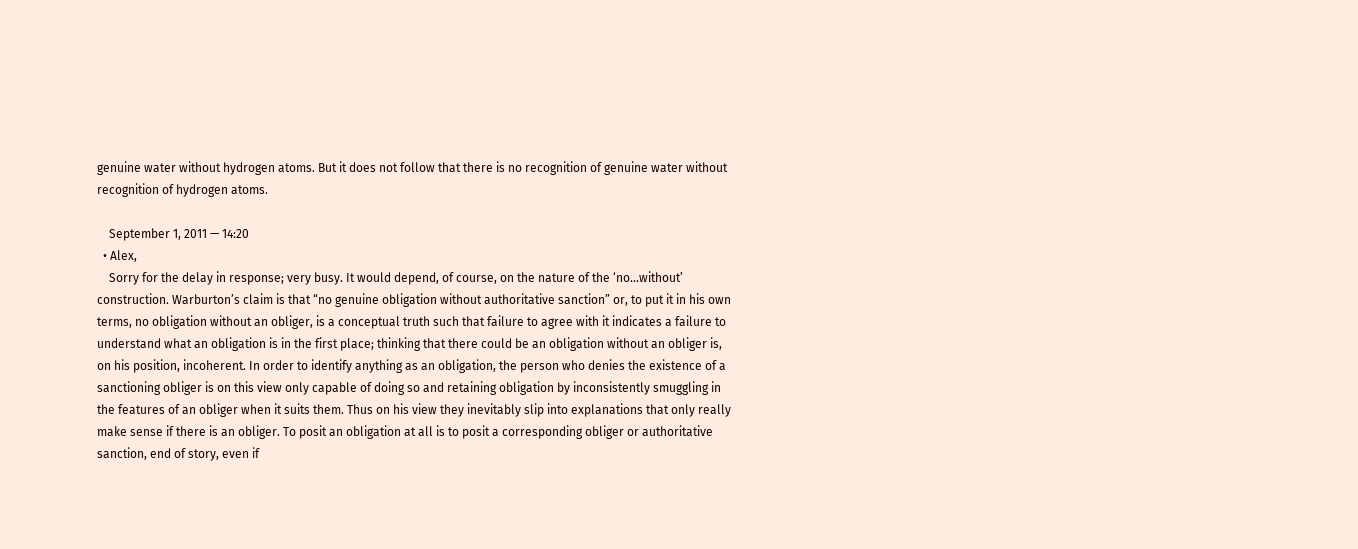genuine water without hydrogen atoms. But it does not follow that there is no recognition of genuine water without recognition of hydrogen atoms.

    September 1, 2011 — 14:20
  • Alex,
    Sorry for the delay in response; very busy. It would depend, of course, on the nature of the ‘no…without’ construction. Warburton’s claim is that “no genuine obligation without authoritative sanction” or, to put it in his own terms, no obligation without an obliger, is a conceptual truth such that failure to agree with it indicates a failure to understand what an obligation is in the first place; thinking that there could be an obligation without an obliger is, on his position, incoherent. In order to identify anything as an obligation, the person who denies the existence of a sanctioning obliger is on this view only capable of doing so and retaining obligation by inconsistently smuggling in the features of an obliger when it suits them. Thus on his view they inevitably slip into explanations that only really make sense if there is an obliger. To posit an obligation at all is to posit a corresponding obliger or authoritative sanction, end of story, even if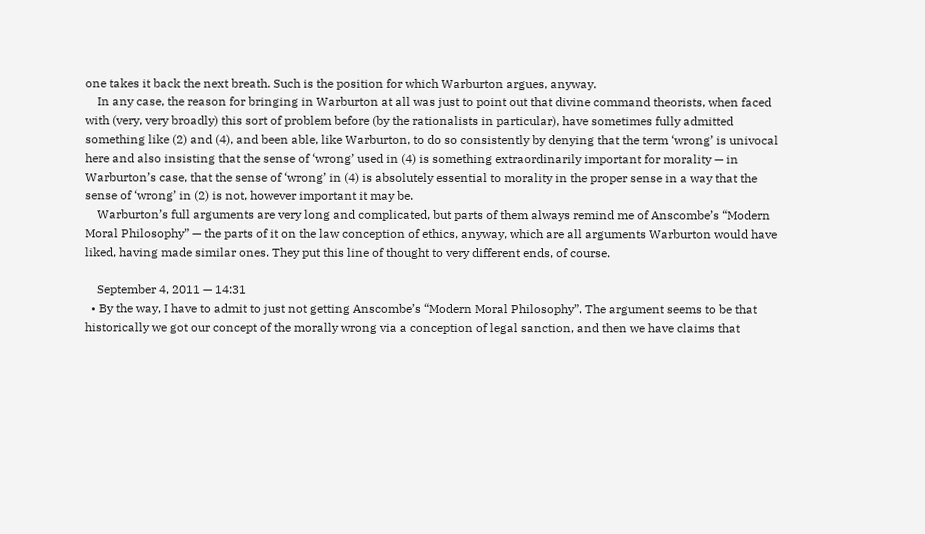one takes it back the next breath. Such is the position for which Warburton argues, anyway.
    In any case, the reason for bringing in Warburton at all was just to point out that divine command theorists, when faced with (very, very broadly) this sort of problem before (by the rationalists in particular), have sometimes fully admitted something like (2) and (4), and been able, like Warburton, to do so consistently by denying that the term ‘wrong’ is univocal here and also insisting that the sense of ‘wrong’ used in (4) is something extraordinarily important for morality — in Warburton’s case, that the sense of ‘wrong’ in (4) is absolutely essential to morality in the proper sense in a way that the sense of ‘wrong’ in (2) is not, however important it may be.
    Warburton’s full arguments are very long and complicated, but parts of them always remind me of Anscombe’s “Modern Moral Philosophy” — the parts of it on the law conception of ethics, anyway, which are all arguments Warburton would have liked, having made similar ones. They put this line of thought to very different ends, of course.

    September 4, 2011 — 14:31
  • By the way, I have to admit to just not getting Anscombe’s “Modern Moral Philosophy”. The argument seems to be that historically we got our concept of the morally wrong via a conception of legal sanction, and then we have claims that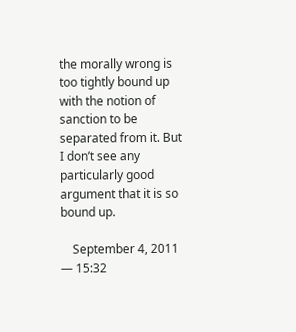the morally wrong is too tightly bound up with the notion of sanction to be separated from it. But I don’t see any particularly good argument that it is so bound up.

    September 4, 2011 — 15:32